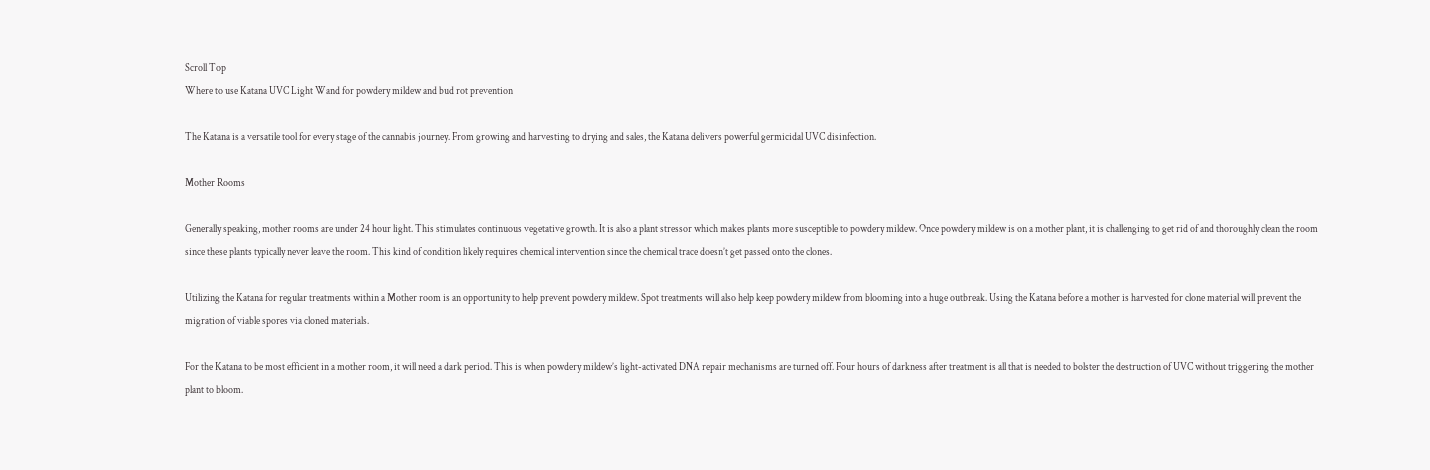Scroll Top
Where to use Katana UVC Light Wand for powdery mildew and bud rot prevention

The Katana is a versatile tool for every stage of the cannabis journey. From growing and harvesting to drying and sales, the Katana delivers powerful germicidal UVC disinfection.

Mother Rooms

Generally speaking, mother rooms are under 24 hour light. This stimulates continuous vegetative growth. It is also a plant stressor which makes plants more susceptible to powdery mildew. Once powdery mildew is on a mother plant, it is challenging to get rid of and thoroughly clean the room since these plants typically never leave the room. This kind of condition likely requires chemical intervention since the chemical trace doesn’t get passed onto the clones.

Utilizing the Katana for regular treatments within a Mother room is an opportunity to help prevent powdery mildew. Spot treatments will also help keep powdery mildew from blooming into a huge outbreak. Using the Katana before a mother is harvested for clone material will prevent the migration of viable spores via cloned materials.

For the Katana to be most efficient in a mother room, it will need a dark period. This is when powdery mildew’s light-activated DNA repair mechanisms are turned off. Four hours of darkness after treatment is all that is needed to bolster the destruction of UVC without triggering the mother plant to bloom.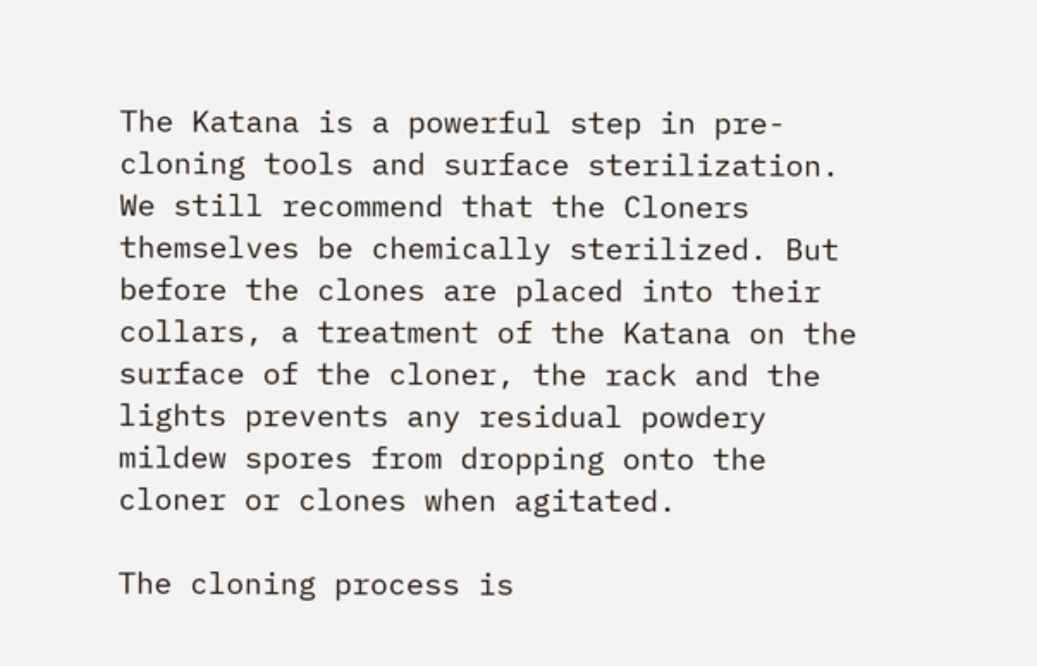The Katana is a powerful step in pre-cloning tools and surface sterilization. We still recommend that the Cloners themselves be chemically sterilized. But before the clones are placed into their collars, a treatment of the Katana on the surface of the cloner, the rack and the lights prevents any residual powdery mildew spores from dropping onto the cloner or clones when agitated.

The cloning process is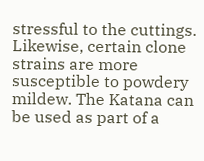stressful to the cuttings. Likewise, certain clone strains are more susceptible to powdery mildew. The Katana can be used as part of a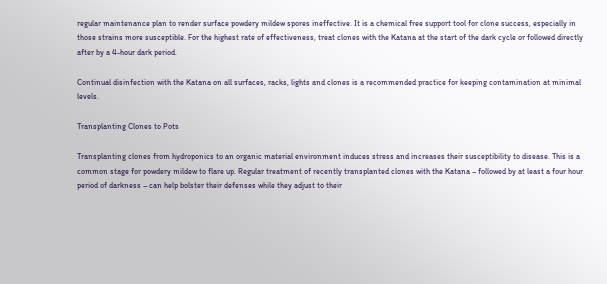regular maintenance plan to render surface powdery mildew spores ineffective. It is a chemical free support tool for clone success, especially in those strains more susceptible. For the highest rate of effectiveness, treat clones with the Katana at the start of the dark cycle or followed directly after by a 4-hour dark period.

Continual disinfection with the Katana on all surfaces, racks, lights and clones is a recommended practice for keeping contamination at minimal levels.

Transplanting Clones to Pots

Transplanting clones from hydroponics to an organic material environment induces stress and increases their susceptibility to disease. This is a common stage for powdery mildew to flare up. Regular treatment of recently transplanted clones with the Katana – followed by at least a four hour period of darkness – can help bolster their defenses while they adjust to their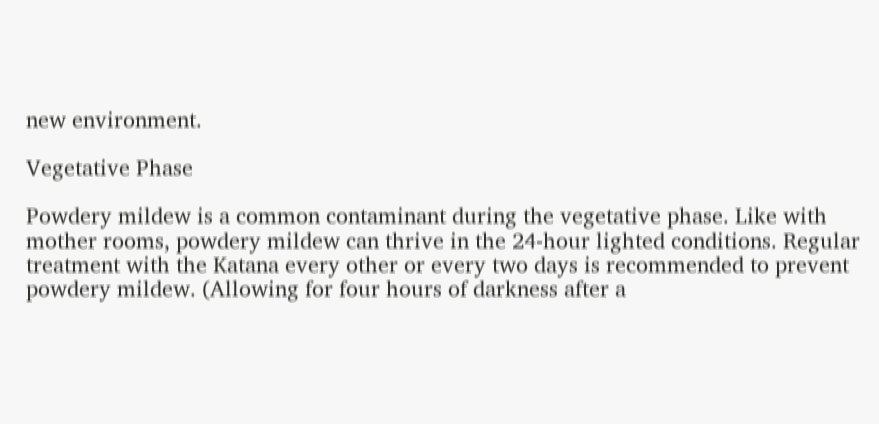new environment.

Vegetative Phase

Powdery mildew is a common contaminant during the vegetative phase. Like with mother rooms, powdery mildew can thrive in the 24-hour lighted conditions. Regular treatment with the Katana every other or every two days is recommended to prevent powdery mildew. (Allowing for four hours of darkness after a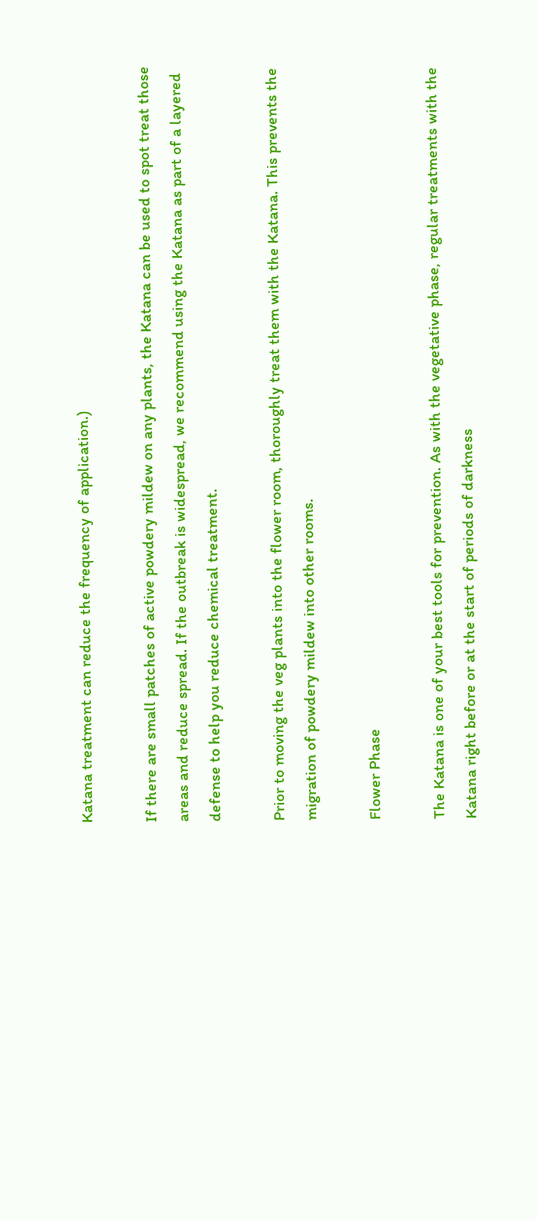Katana treatment can reduce the frequency of application.)

If there are small patches of active powdery mildew on any plants, the Katana can be used to spot treat those areas and reduce spread. If the outbreak is widespread, we recommend using the Katana as part of a layered defense to help you reduce chemical treatment.

Prior to moving the veg plants into the flower room, thoroughly treat them with the Katana. This prevents the migration of powdery mildew into other rooms.

Flower Phase

The Katana is one of your best tools for prevention. As with the vegetative phase, regular treatments with the Katana right before or at the start of periods of darkness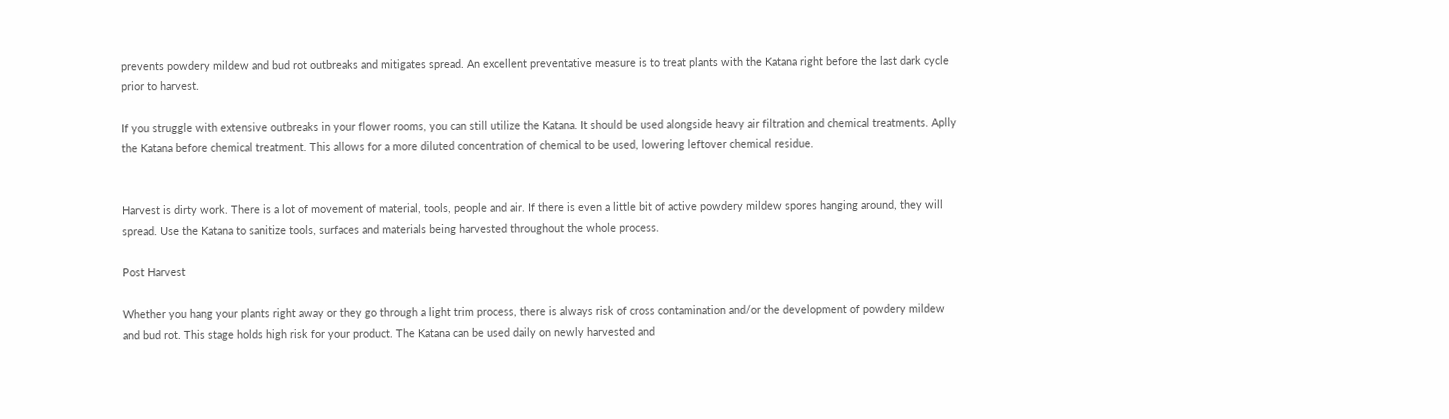prevents powdery mildew and bud rot outbreaks and mitigates spread. An excellent preventative measure is to treat plants with the Katana right before the last dark cycle prior to harvest.

If you struggle with extensive outbreaks in your flower rooms, you can still utilize the Katana. It should be used alongside heavy air filtration and chemical treatments. Aplly the Katana before chemical treatment. This allows for a more diluted concentration of chemical to be used, lowering leftover chemical residue.


Harvest is dirty work. There is a lot of movement of material, tools, people and air. If there is even a little bit of active powdery mildew spores hanging around, they will spread. Use the Katana to sanitize tools, surfaces and materials being harvested throughout the whole process.

Post Harvest

Whether you hang your plants right away or they go through a light trim process, there is always risk of cross contamination and/or the development of powdery mildew and bud rot. This stage holds high risk for your product. The Katana can be used daily on newly harvested and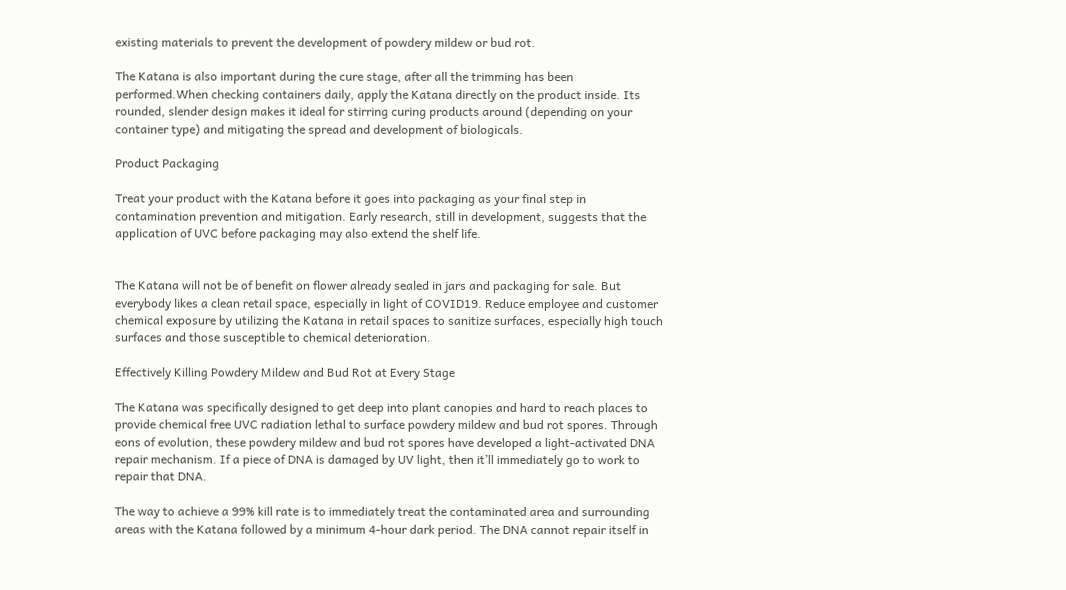existing materials to prevent the development of powdery mildew or bud rot.

The Katana is also important during the cure stage, after all the trimming has been performed.When checking containers daily, apply the Katana directly on the product inside. Its rounded, slender design makes it ideal for stirring curing products around (depending on your container type) and mitigating the spread and development of biologicals.

Product Packaging

Treat your product with the Katana before it goes into packaging as your final step in contamination prevention and mitigation. Early research, still in development, suggests that the application of UVC before packaging may also extend the shelf life.


The Katana will not be of benefit on flower already sealed in jars and packaging for sale. But everybody likes a clean retail space, especially in light of COVID19. Reduce employee and customer chemical exposure by utilizing the Katana in retail spaces to sanitize surfaces, especially high touch surfaces and those susceptible to chemical deterioration.

Effectively Killing Powdery Mildew and Bud Rot at Every Stage

The Katana was specifically designed to get deep into plant canopies and hard to reach places to provide chemical free UVC radiation lethal to surface powdery mildew and bud rot spores. Through eons of evolution, these powdery mildew and bud rot spores have developed a light-activated DNA repair mechanism. If a piece of DNA is damaged by UV light, then it’ll immediately go to work to repair that DNA.

The way to achieve a 99% kill rate is to immediately treat the contaminated area and surrounding areas with the Katana followed by a minimum 4-hour dark period. The DNA cannot repair itself in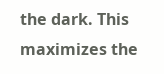the dark. This maximizes the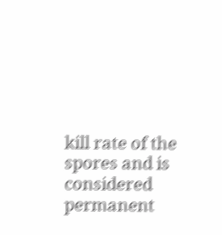kill rate of the spores and is considered permanent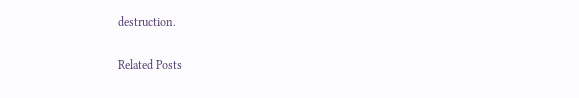destruction.

Related Posts